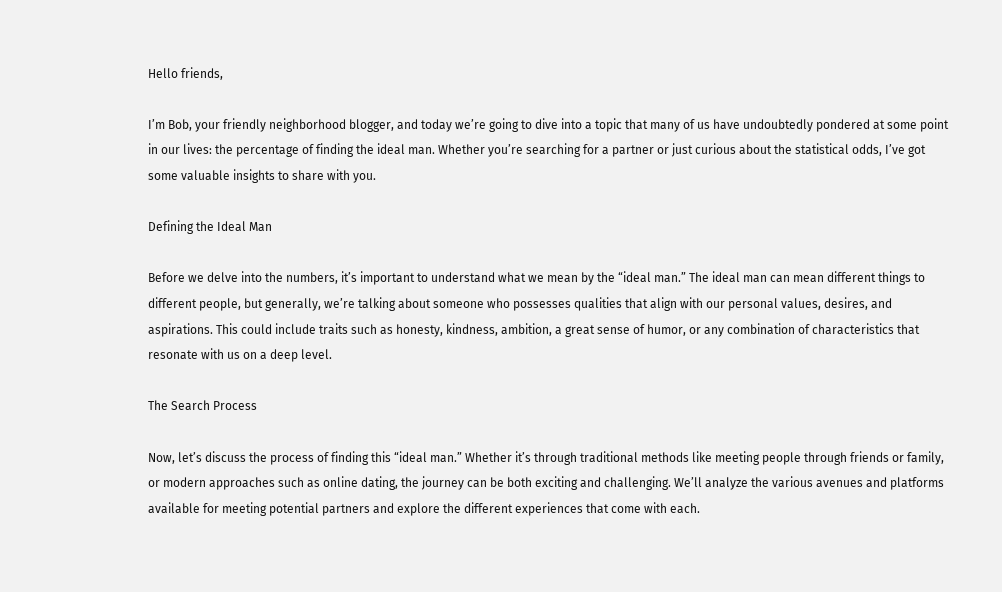Hello friends,

I’m Bob, your friendly neighborhood blogger, and today we’re going to dive into a topic that many of us have undoubtedly pondered at some point in our lives: the percentage of finding the ideal man. Whether you’re searching for a partner or just curious about the statistical odds, I’ve got some valuable insights to share with you.

Defining the Ideal Man

Before we delve into the numbers, it’s important to understand what we mean by the “ideal man.” The ideal man can mean different things to different people, but generally, we’re talking about someone who possesses qualities that align with our personal values, desires, and aspirations. This could include traits such as honesty, kindness, ambition, a great sense of humor, or any combination of characteristics that resonate with us on a deep level.

The Search Process

Now, let’s discuss the process of finding this “ideal man.” Whether it’s through traditional methods like meeting people through friends or family, or modern approaches such as online dating, the journey can be both exciting and challenging. We’ll analyze the various avenues and platforms available for meeting potential partners and explore the different experiences that come with each.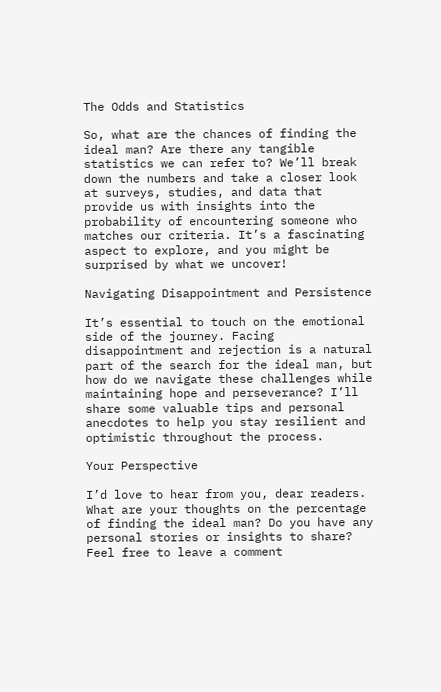The Odds and Statistics

So, what are the chances of finding the ideal man? Are there any tangible statistics we can refer to? We’ll break down the numbers and take a closer look at surveys, studies, and data that provide us with insights into the probability of encountering someone who matches our criteria. It’s a fascinating aspect to explore, and you might be surprised by what we uncover!

Navigating Disappointment and Persistence

It’s essential to touch on the emotional side of the journey. Facing disappointment and rejection is a natural part of the search for the ideal man, but how do we navigate these challenges while maintaining hope and perseverance? I’ll share some valuable tips and personal anecdotes to help you stay resilient and optimistic throughout the process.

Your Perspective

I’d love to hear from you, dear readers. What are your thoughts on the percentage of finding the ideal man? Do you have any personal stories or insights to share? Feel free to leave a comment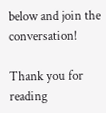below and join the conversation!

Thank you for reading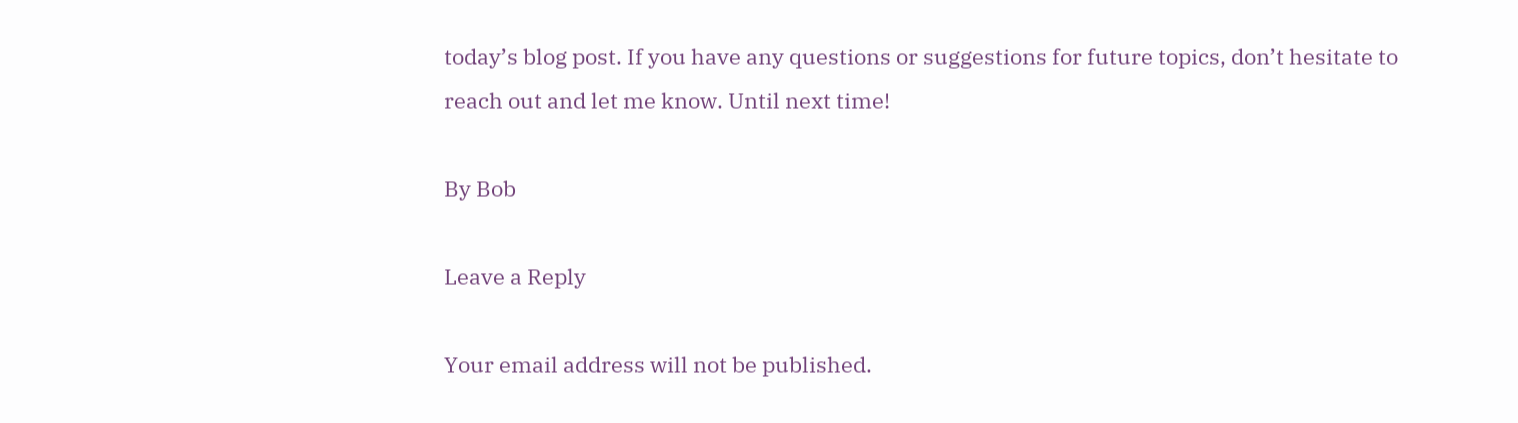today’s blog post. If you have any questions or suggestions for future topics, don’t hesitate to reach out and let me know. Until next time!

By Bob

Leave a Reply

Your email address will not be published.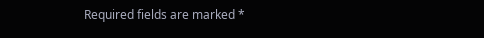Required fields are marked *